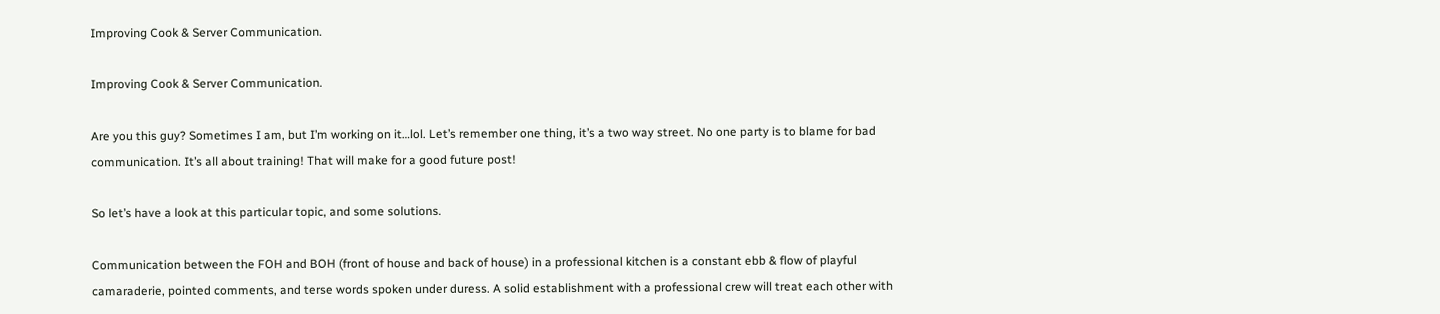Improving Cook & Server Communication.

Improving Cook & Server Communication.

Are you this guy? Sometimes I am, but I’m working on it…lol. Let’s remember one thing, it’s a two way street. No one party is to blame for bad communication. It’s all about training! That will make for a good future post!

So let’s have a look at this particular topic, and some solutions.

Communication between the FOH and BOH (front of house and back of house) in a professional kitchen is a constant ebb & flow of playful camaraderie, pointed comments, and terse words spoken under duress. A solid establishment with a professional crew will treat each other with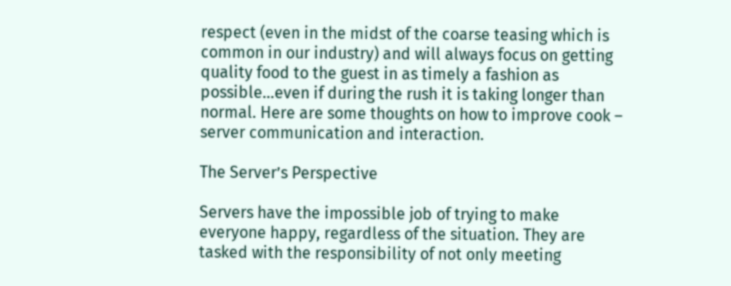respect (even in the midst of the coarse teasing which is common in our industry) and will always focus on getting quality food to the guest in as timely a fashion as possible…even if during the rush it is taking longer than normal. Here are some thoughts on how to improve cook – server communication and interaction.

The Server’s Perspective

Servers have the impossible job of trying to make everyone happy, regardless of the situation. They are tasked with the responsibility of not only meeting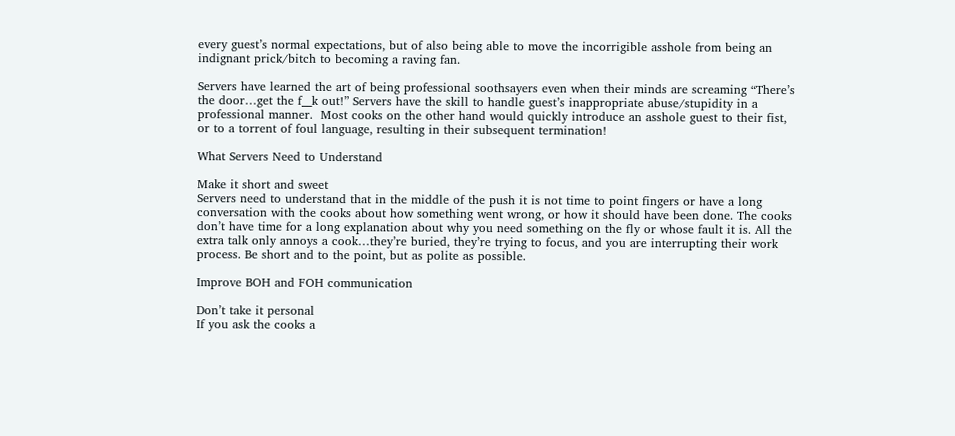every guest’s normal expectations, but of also being able to move the incorrigible asshole from being an indignant prick/bitch to becoming a raving fan.

Servers have learned the art of being professional soothsayers even when their minds are screaming “There’s the door…get the f__k out!” Servers have the skill to handle guest’s inappropriate abuse/stupidity in a professional manner.  Most cooks on the other hand would quickly introduce an asshole guest to their fist, or to a torrent of foul language, resulting in their subsequent termination!

What Servers Need to Understand

Make it short and sweet
Servers need to understand that in the middle of the push it is not time to point fingers or have a long conversation with the cooks about how something went wrong, or how it should have been done. The cooks don’t have time for a long explanation about why you need something on the fly or whose fault it is. All the extra talk only annoys a cook…they’re buried, they’re trying to focus, and you are interrupting their work process. Be short and to the point, but as polite as possible.

Improve BOH and FOH communication

Don’t take it personal
If you ask the cooks a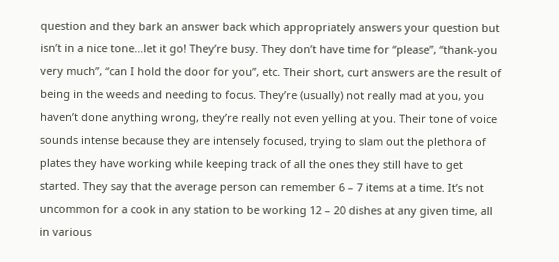question and they bark an answer back which appropriately answers your question but isn’t in a nice tone…let it go! They’re busy. They don’t have time for “please”, “thank-you very much”, “can I hold the door for you”, etc. Their short, curt answers are the result of being in the weeds and needing to focus. They’re (usually) not really mad at you, you haven’t done anything wrong, they’re really not even yelling at you. Their tone of voice sounds intense because they are intensely focused, trying to slam out the plethora of plates they have working while keeping track of all the ones they still have to get started. They say that the average person can remember 6 – 7 items at a time. It’s not uncommon for a cook in any station to be working 12 – 20 dishes at any given time, all in various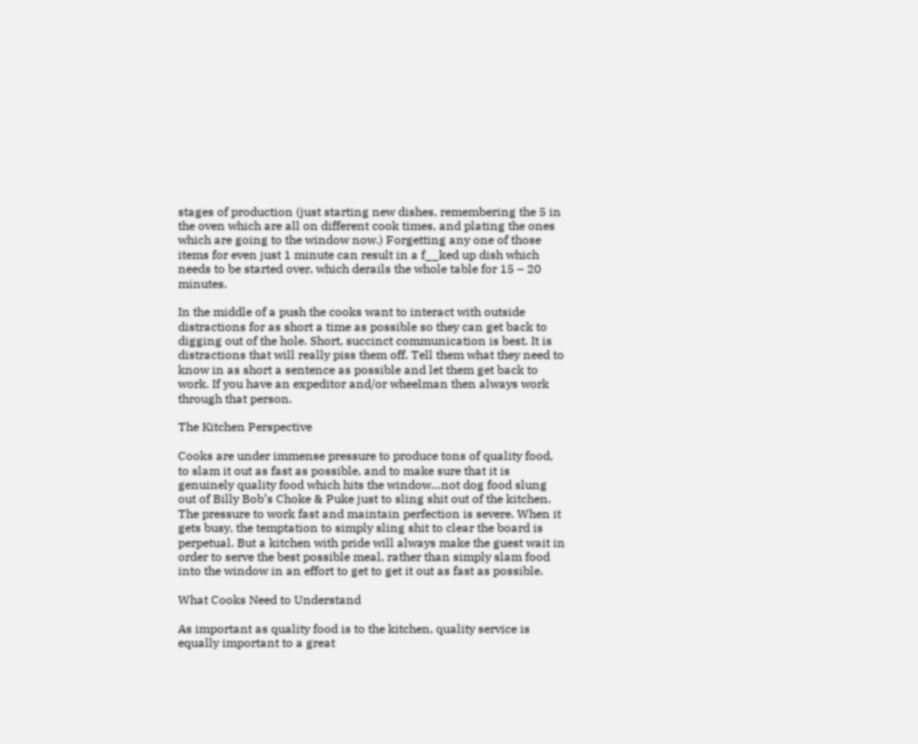stages of production (just starting new dishes, remembering the 5 in the oven which are all on different cook times, and plating the ones which are going to the window now.) Forgetting any one of those items for even just 1 minute can result in a f__ked up dish which needs to be started over, which derails the whole table for 15 – 20 minutes.

In the middle of a push the cooks want to interact with outside distractions for as short a time as possible so they can get back to digging out of the hole. Short, succinct communication is best. It is distractions that will really piss them off. Tell them what they need to know in as short a sentence as possible and let them get back to work. If you have an expeditor and/or wheelman then always work through that person.

The Kitchen Perspective

Cooks are under immense pressure to produce tons of quality food, to slam it out as fast as possible, and to make sure that it is genuinely quality food which hits the window…not dog food slung out of Billy Bob’s Choke & Puke just to sling shit out of the kitchen. The pressure to work fast and maintain perfection is severe. When it gets busy, the temptation to simply sling shit to clear the board is perpetual. But a kitchen with pride will always make the guest wait in order to serve the best possible meal, rather than simply slam food into the window in an effort to get to get it out as fast as possible.

What Cooks Need to Understand

As important as quality food is to the kitchen, quality service is equally important to a great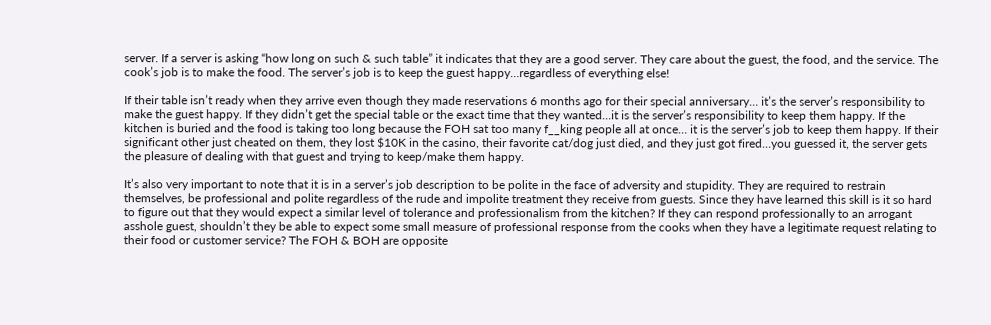server. If a server is asking “how long on such & such table” it indicates that they are a good server. They care about the guest, the food, and the service. The cook’s job is to make the food. The server’s job is to keep the guest happy…regardless of everything else!

If their table isn’t ready when they arrive even though they made reservations 6 months ago for their special anniversary… it’s the server’s responsibility to make the guest happy. If they didn’t get the special table or the exact time that they wanted…it is the server’s responsibility to keep them happy. If the kitchen is buried and the food is taking too long because the FOH sat too many f__king people all at once… it is the server’s job to keep them happy. If their significant other just cheated on them, they lost $10K in the casino, their favorite cat/dog just died, and they just got fired…you guessed it, the server gets the pleasure of dealing with that guest and trying to keep/make them happy.

It’s also very important to note that it is in a server’s job description to be polite in the face of adversity and stupidity. They are required to restrain themselves, be professional and polite regardless of the rude and impolite treatment they receive from guests. Since they have learned this skill is it so hard to figure out that they would expect a similar level of tolerance and professionalism from the kitchen? If they can respond professionally to an arrogant asshole guest, shouldn’t they be able to expect some small measure of professional response from the cooks when they have a legitimate request relating to their food or customer service? The FOH & BOH are opposite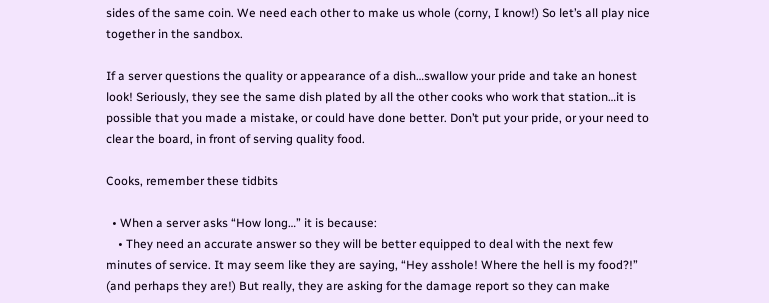sides of the same coin. We need each other to make us whole (corny, I know!) So let’s all play nice together in the sandbox.

If a server questions the quality or appearance of a dish…swallow your pride and take an honest look! Seriously, they see the same dish plated by all the other cooks who work that station…it is possible that you made a mistake, or could have done better. Don’t put your pride, or your need to clear the board, in front of serving quality food.

Cooks, remember these tidbits

  • When a server asks “How long…” it is because:
    • They need an accurate answer so they will be better equipped to deal with the next few minutes of service. It may seem like they are saying, “Hey asshole! Where the hell is my food?!” (and perhaps they are!) But really, they are asking for the damage report so they can make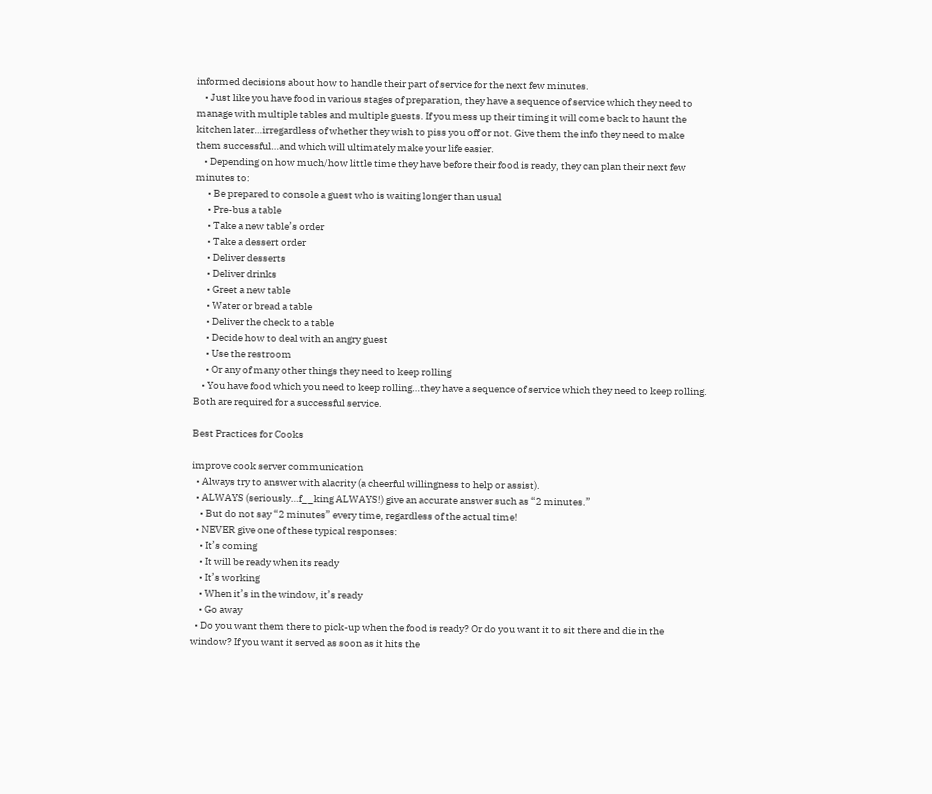informed decisions about how to handle their part of service for the next few minutes.
    • Just like you have food in various stages of preparation, they have a sequence of service which they need to manage with multiple tables and multiple guests. If you mess up their timing it will come back to haunt the kitchen later…irregardless of whether they wish to piss you off or not. Give them the info they need to make them successful…and which will ultimately make your life easier.
    • Depending on how much/how little time they have before their food is ready, they can plan their next few minutes to:
      • Be prepared to console a guest who is waiting longer than usual
      • Pre-bus a table
      • Take a new table’s order
      • Take a dessert order
      • Deliver desserts
      • Deliver drinks
      • Greet a new table
      • Water or bread a table
      • Deliver the check to a table
      • Decide how to deal with an angry guest
      • Use the restroom
      • Or any of many other things they need to keep rolling
    • You have food which you need to keep rolling…they have a sequence of service which they need to keep rolling. Both are required for a successful service.

Best Practices for Cooks

improve cook server communication
  • Always try to answer with alacrity (a cheerful willingness to help or assist).
  • ALWAYS (seriously…f__king ALWAYS!) give an accurate answer such as “2 minutes.”
    • But do not say “2 minutes” every time, regardless of the actual time!
  • NEVER give one of these typical responses:
    • It’s coming
    • It will be ready when its ready
    • It’s working
    • When it’s in the window, it’s ready
    • Go away
  • Do you want them there to pick-up when the food is ready? Or do you want it to sit there and die in the window? If you want it served as soon as it hits the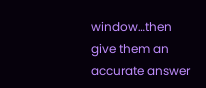window…then give them an accurate answer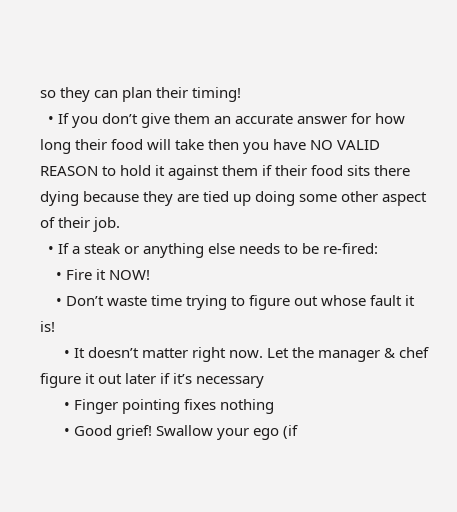so they can plan their timing!
  • If you don’t give them an accurate answer for how long their food will take then you have NO VALID REASON to hold it against them if their food sits there dying because they are tied up doing some other aspect of their job.
  • If a steak or anything else needs to be re-fired:
    • Fire it NOW!
    • Don’t waste time trying to figure out whose fault it is!
      • It doesn’t matter right now. Let the manager & chef figure it out later if it’s necessary
      • Finger pointing fixes nothing
      • Good grief! Swallow your ego (if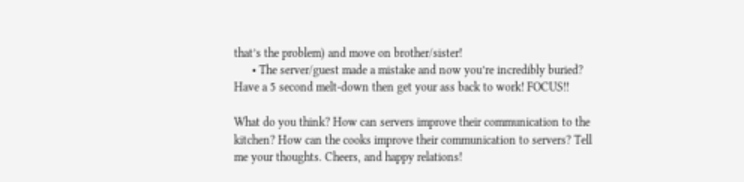that’s the problem) and move on brother/sister!
      • The server/guest made a mistake and now you’re incredibly buried? Have a 5 second melt-down then get your ass back to work! FOCUS!!

What do you think? How can servers improve their communication to the kitchen? How can the cooks improve their communication to servers? Tell me your thoughts. Cheers, and happy relations!